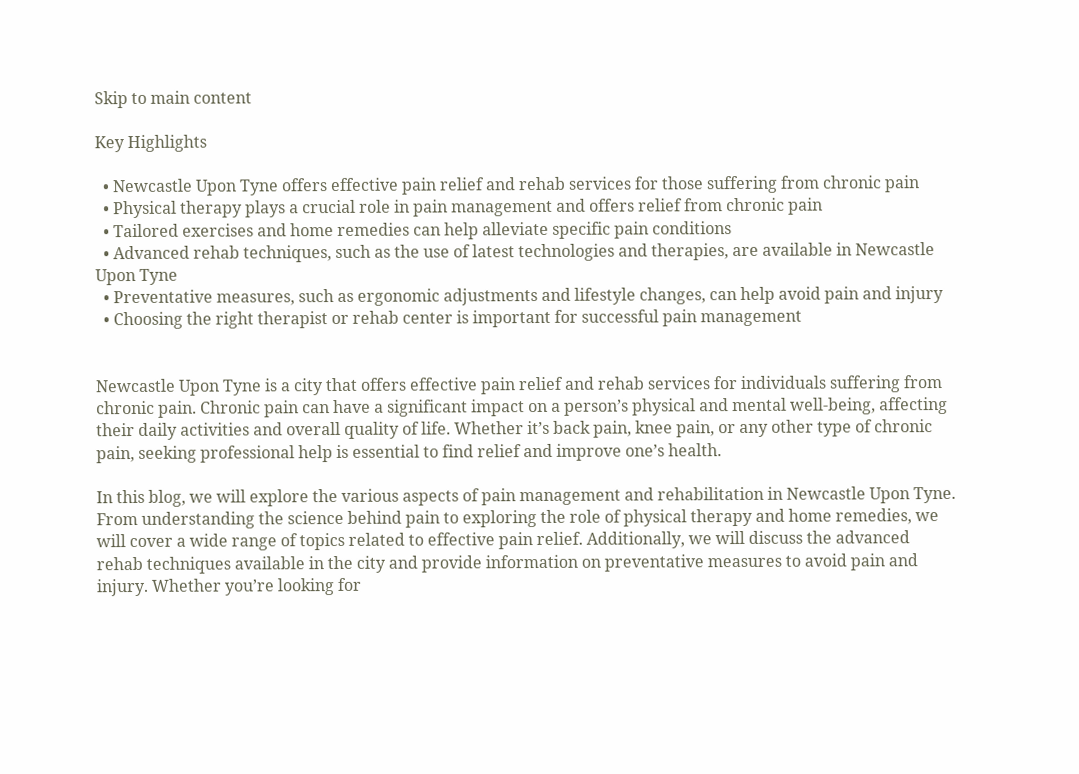Skip to main content

Key Highlights

  • Newcastle Upon Tyne offers effective pain relief and rehab services for those suffering from chronic pain
  • Physical therapy plays a crucial role in pain management and offers relief from chronic pain
  • Tailored exercises and home remedies can help alleviate specific pain conditions
  • Advanced rehab techniques, such as the use of latest technologies and therapies, are available in Newcastle Upon Tyne
  • Preventative measures, such as ergonomic adjustments and lifestyle changes, can help avoid pain and injury
  • Choosing the right therapist or rehab center is important for successful pain management


Newcastle Upon Tyne is a city that offers effective pain relief and rehab services for individuals suffering from chronic pain. Chronic pain can have a significant impact on a person’s physical and mental well-being, affecting their daily activities and overall quality of life. Whether it’s back pain, knee pain, or any other type of chronic pain, seeking professional help is essential to find relief and improve one’s health.

In this blog, we will explore the various aspects of pain management and rehabilitation in Newcastle Upon Tyne. From understanding the science behind pain to exploring the role of physical therapy and home remedies, we will cover a wide range of topics related to effective pain relief. Additionally, we will discuss the advanced rehab techniques available in the city and provide information on preventative measures to avoid pain and injury. Whether you’re looking for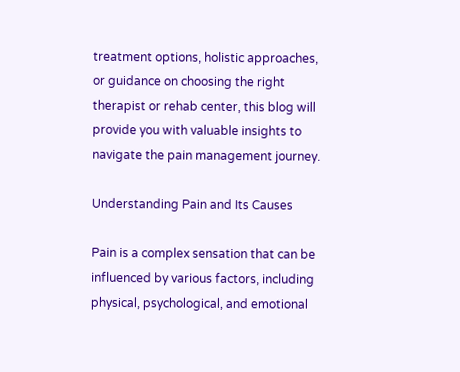treatment options, holistic approaches, or guidance on choosing the right therapist or rehab center, this blog will provide you with valuable insights to navigate the pain management journey.

Understanding Pain and Its Causes

Pain is a complex sensation that can be influenced by various factors, including physical, psychological, and emotional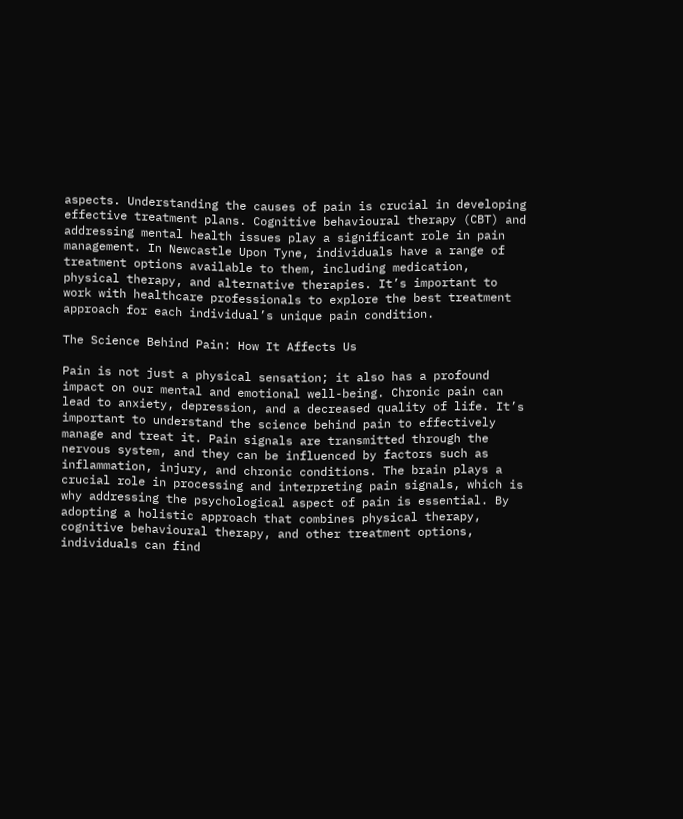aspects. Understanding the causes of pain is crucial in developing effective treatment plans. Cognitive behavioural therapy (CBT) and addressing mental health issues play a significant role in pain management. In Newcastle Upon Tyne, individuals have a range of treatment options available to them, including medication, physical therapy, and alternative therapies. It’s important to work with healthcare professionals to explore the best treatment approach for each individual’s unique pain condition.

The Science Behind Pain: How It Affects Us

Pain is not just a physical sensation; it also has a profound impact on our mental and emotional well-being. Chronic pain can lead to anxiety, depression, and a decreased quality of life. It’s important to understand the science behind pain to effectively manage and treat it. Pain signals are transmitted through the nervous system, and they can be influenced by factors such as inflammation, injury, and chronic conditions. The brain plays a crucial role in processing and interpreting pain signals, which is why addressing the psychological aspect of pain is essential. By adopting a holistic approach that combines physical therapy, cognitive behavioural therapy, and other treatment options, individuals can find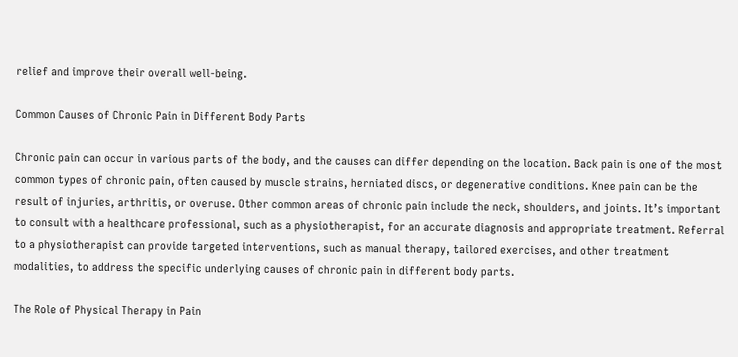relief and improve their overall well-being.

Common Causes of Chronic Pain in Different Body Parts

Chronic pain can occur in various parts of the body, and the causes can differ depending on the location. Back pain is one of the most common types of chronic pain, often caused by muscle strains, herniated discs, or degenerative conditions. Knee pain can be the result of injuries, arthritis, or overuse. Other common areas of chronic pain include the neck, shoulders, and joints. It’s important to consult with a healthcare professional, such as a physiotherapist, for an accurate diagnosis and appropriate treatment. Referral to a physiotherapist can provide targeted interventions, such as manual therapy, tailored exercises, and other treatment modalities, to address the specific underlying causes of chronic pain in different body parts.

The Role of Physical Therapy in Pain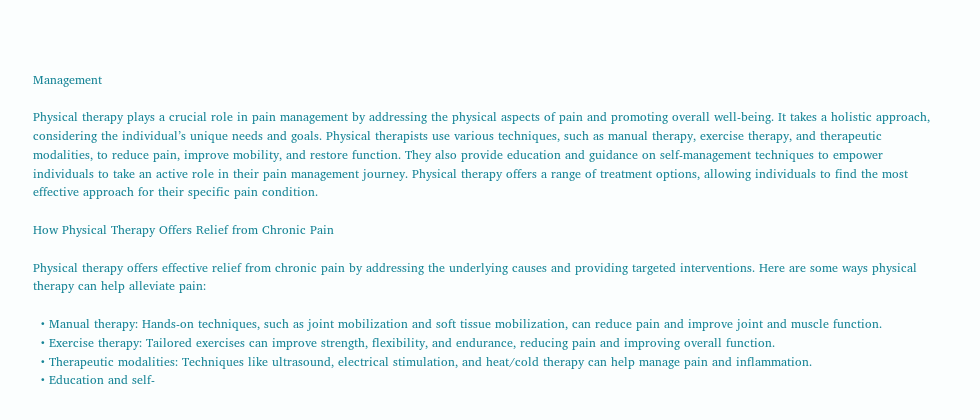Management

Physical therapy plays a crucial role in pain management by addressing the physical aspects of pain and promoting overall well-being. It takes a holistic approach, considering the individual’s unique needs and goals. Physical therapists use various techniques, such as manual therapy, exercise therapy, and therapeutic modalities, to reduce pain, improve mobility, and restore function. They also provide education and guidance on self-management techniques to empower individuals to take an active role in their pain management journey. Physical therapy offers a range of treatment options, allowing individuals to find the most effective approach for their specific pain condition.

How Physical Therapy Offers Relief from Chronic Pain

Physical therapy offers effective relief from chronic pain by addressing the underlying causes and providing targeted interventions. Here are some ways physical therapy can help alleviate pain:

  • Manual therapy: Hands-on techniques, such as joint mobilization and soft tissue mobilization, can reduce pain and improve joint and muscle function.
  • Exercise therapy: Tailored exercises can improve strength, flexibility, and endurance, reducing pain and improving overall function.
  • Therapeutic modalities: Techniques like ultrasound, electrical stimulation, and heat/cold therapy can help manage pain and inflammation.
  • Education and self-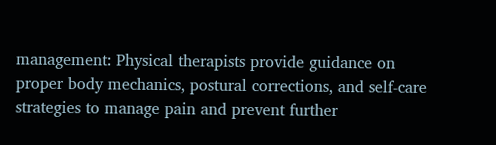management: Physical therapists provide guidance on proper body mechanics, postural corrections, and self-care strategies to manage pain and prevent further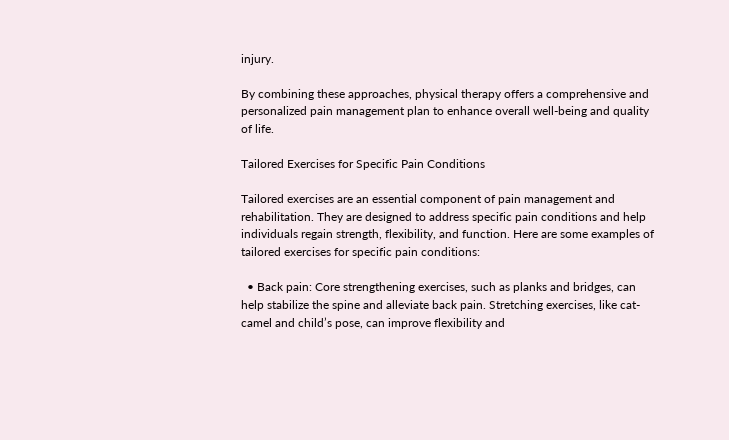injury.

By combining these approaches, physical therapy offers a comprehensive and personalized pain management plan to enhance overall well-being and quality of life.

Tailored Exercises for Specific Pain Conditions

Tailored exercises are an essential component of pain management and rehabilitation. They are designed to address specific pain conditions and help individuals regain strength, flexibility, and function. Here are some examples of tailored exercises for specific pain conditions:

  • Back pain: Core strengthening exercises, such as planks and bridges, can help stabilize the spine and alleviate back pain. Stretching exercises, like cat-camel and child’s pose, can improve flexibility and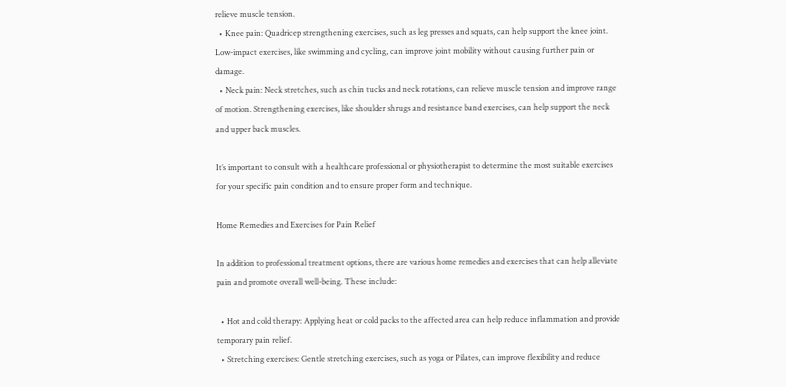relieve muscle tension.
  • Knee pain: Quadricep strengthening exercises, such as leg presses and squats, can help support the knee joint. Low-impact exercises, like swimming and cycling, can improve joint mobility without causing further pain or damage.
  • Neck pain: Neck stretches, such as chin tucks and neck rotations, can relieve muscle tension and improve range of motion. Strengthening exercises, like shoulder shrugs and resistance band exercises, can help support the neck and upper back muscles.

It’s important to consult with a healthcare professional or physiotherapist to determine the most suitable exercises for your specific pain condition and to ensure proper form and technique.

Home Remedies and Exercises for Pain Relief

In addition to professional treatment options, there are various home remedies and exercises that can help alleviate pain and promote overall well-being. These include:

  • Hot and cold therapy: Applying heat or cold packs to the affected area can help reduce inflammation and provide temporary pain relief.
  • Stretching exercises: Gentle stretching exercises, such as yoga or Pilates, can improve flexibility and reduce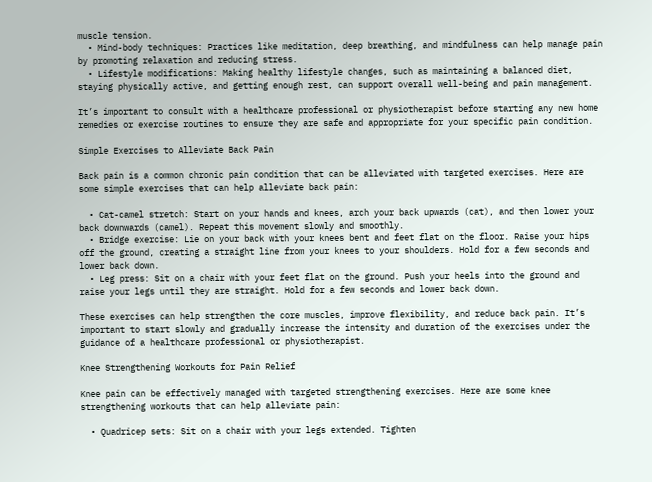muscle tension.
  • Mind-body techniques: Practices like meditation, deep breathing, and mindfulness can help manage pain by promoting relaxation and reducing stress.
  • Lifestyle modifications: Making healthy lifestyle changes, such as maintaining a balanced diet, staying physically active, and getting enough rest, can support overall well-being and pain management.

It’s important to consult with a healthcare professional or physiotherapist before starting any new home remedies or exercise routines to ensure they are safe and appropriate for your specific pain condition.

Simple Exercises to Alleviate Back Pain

Back pain is a common chronic pain condition that can be alleviated with targeted exercises. Here are some simple exercises that can help alleviate back pain:

  • Cat-camel stretch: Start on your hands and knees, arch your back upwards (cat), and then lower your back downwards (camel). Repeat this movement slowly and smoothly.
  • Bridge exercise: Lie on your back with your knees bent and feet flat on the floor. Raise your hips off the ground, creating a straight line from your knees to your shoulders. Hold for a few seconds and lower back down.
  • Leg press: Sit on a chair with your feet flat on the ground. Push your heels into the ground and raise your legs until they are straight. Hold for a few seconds and lower back down.

These exercises can help strengthen the core muscles, improve flexibility, and reduce back pain. It’s important to start slowly and gradually increase the intensity and duration of the exercises under the guidance of a healthcare professional or physiotherapist.

Knee Strengthening Workouts for Pain Relief

Knee pain can be effectively managed with targeted strengthening exercises. Here are some knee strengthening workouts that can help alleviate pain:

  • Quadricep sets: Sit on a chair with your legs extended. Tighten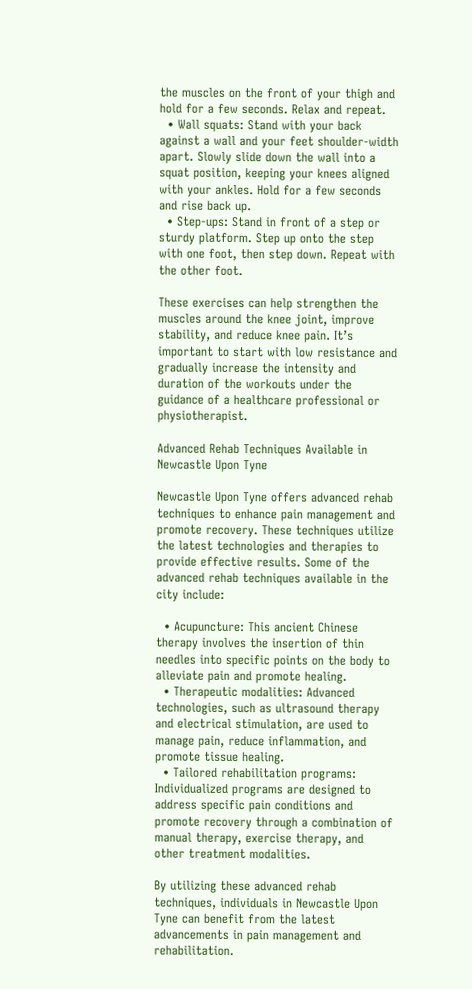the muscles on the front of your thigh and hold for a few seconds. Relax and repeat.
  • Wall squats: Stand with your back against a wall and your feet shoulder-width apart. Slowly slide down the wall into a squat position, keeping your knees aligned with your ankles. Hold for a few seconds and rise back up.
  • Step-ups: Stand in front of a step or sturdy platform. Step up onto the step with one foot, then step down. Repeat with the other foot.

These exercises can help strengthen the muscles around the knee joint, improve stability, and reduce knee pain. It’s important to start with low resistance and gradually increase the intensity and duration of the workouts under the guidance of a healthcare professional or physiotherapist.

Advanced Rehab Techniques Available in Newcastle Upon Tyne

Newcastle Upon Tyne offers advanced rehab techniques to enhance pain management and promote recovery. These techniques utilize the latest technologies and therapies to provide effective results. Some of the advanced rehab techniques available in the city include:

  • Acupuncture: This ancient Chinese therapy involves the insertion of thin needles into specific points on the body to alleviate pain and promote healing.
  • Therapeutic modalities: Advanced technologies, such as ultrasound therapy and electrical stimulation, are used to manage pain, reduce inflammation, and promote tissue healing.
  • Tailored rehabilitation programs: Individualized programs are designed to address specific pain conditions and promote recovery through a combination of manual therapy, exercise therapy, and other treatment modalities.

By utilizing these advanced rehab techniques, individuals in Newcastle Upon Tyne can benefit from the latest advancements in pain management and rehabilitation.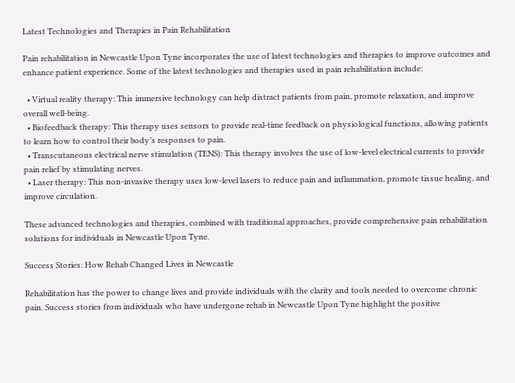Latest Technologies and Therapies in Pain Rehabilitation

Pain rehabilitation in Newcastle Upon Tyne incorporates the use of latest technologies and therapies to improve outcomes and enhance patient experience. Some of the latest technologies and therapies used in pain rehabilitation include:

  • Virtual reality therapy: This immersive technology can help distract patients from pain, promote relaxation, and improve overall well-being.
  • Biofeedback therapy: This therapy uses sensors to provide real-time feedback on physiological functions, allowing patients to learn how to control their body’s responses to pain.
  • Transcutaneous electrical nerve stimulation (TENS): This therapy involves the use of low-level electrical currents to provide pain relief by stimulating nerves.
  • Laser therapy: This non-invasive therapy uses low-level lasers to reduce pain and inflammation, promote tissue healing, and improve circulation.

These advanced technologies and therapies, combined with traditional approaches, provide comprehensive pain rehabilitation solutions for individuals in Newcastle Upon Tyne.

Success Stories: How Rehab Changed Lives in Newcastle

Rehabilitation has the power to change lives and provide individuals with the clarity and tools needed to overcome chronic pain. Success stories from individuals who have undergone rehab in Newcastle Upon Tyne highlight the positive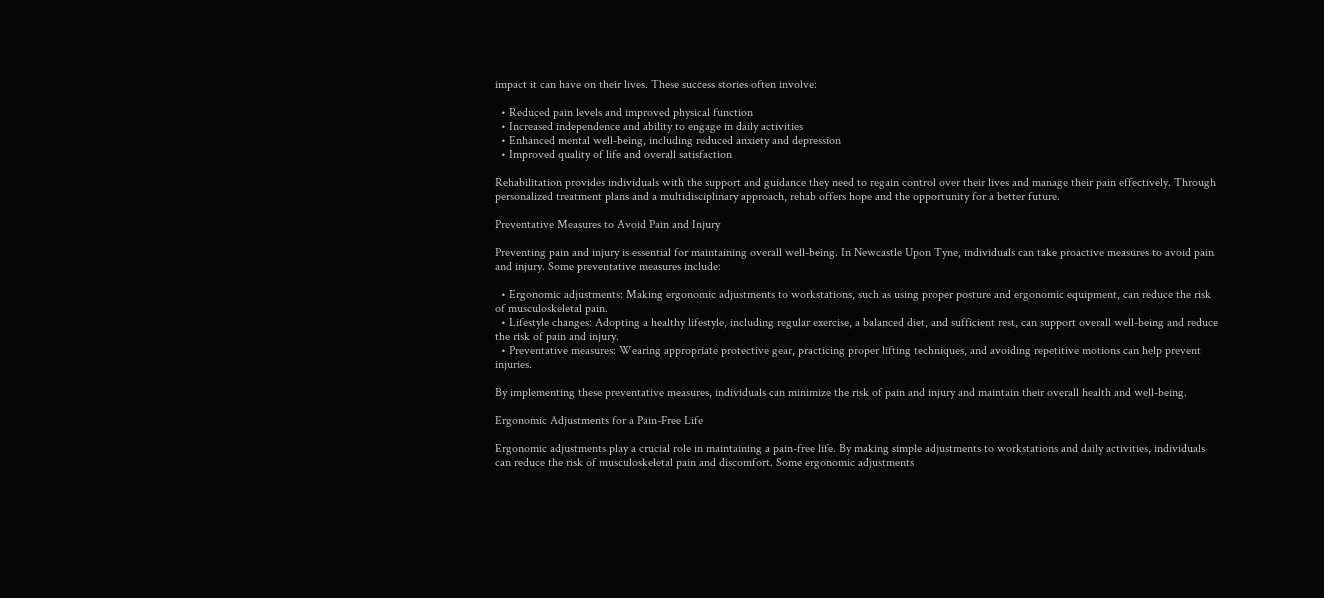impact it can have on their lives. These success stories often involve:

  • Reduced pain levels and improved physical function
  • Increased independence and ability to engage in daily activities
  • Enhanced mental well-being, including reduced anxiety and depression
  • Improved quality of life and overall satisfaction

Rehabilitation provides individuals with the support and guidance they need to regain control over their lives and manage their pain effectively. Through personalized treatment plans and a multidisciplinary approach, rehab offers hope and the opportunity for a better future.

Preventative Measures to Avoid Pain and Injury

Preventing pain and injury is essential for maintaining overall well-being. In Newcastle Upon Tyne, individuals can take proactive measures to avoid pain and injury. Some preventative measures include:

  • Ergonomic adjustments: Making ergonomic adjustments to workstations, such as using proper posture and ergonomic equipment, can reduce the risk of musculoskeletal pain.
  • Lifestyle changes: Adopting a healthy lifestyle, including regular exercise, a balanced diet, and sufficient rest, can support overall well-being and reduce the risk of pain and injury.
  • Preventative measures: Wearing appropriate protective gear, practicing proper lifting techniques, and avoiding repetitive motions can help prevent injuries.

By implementing these preventative measures, individuals can minimize the risk of pain and injury and maintain their overall health and well-being.

Ergonomic Adjustments for a Pain-Free Life

Ergonomic adjustments play a crucial role in maintaining a pain-free life. By making simple adjustments to workstations and daily activities, individuals can reduce the risk of musculoskeletal pain and discomfort. Some ergonomic adjustments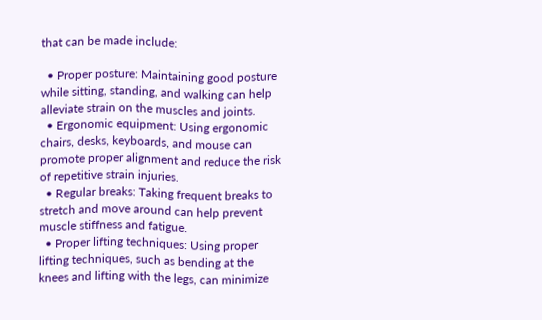that can be made include:

  • Proper posture: Maintaining good posture while sitting, standing, and walking can help alleviate strain on the muscles and joints.
  • Ergonomic equipment: Using ergonomic chairs, desks, keyboards, and mouse can promote proper alignment and reduce the risk of repetitive strain injuries.
  • Regular breaks: Taking frequent breaks to stretch and move around can help prevent muscle stiffness and fatigue.
  • Proper lifting techniques: Using proper lifting techniques, such as bending at the knees and lifting with the legs, can minimize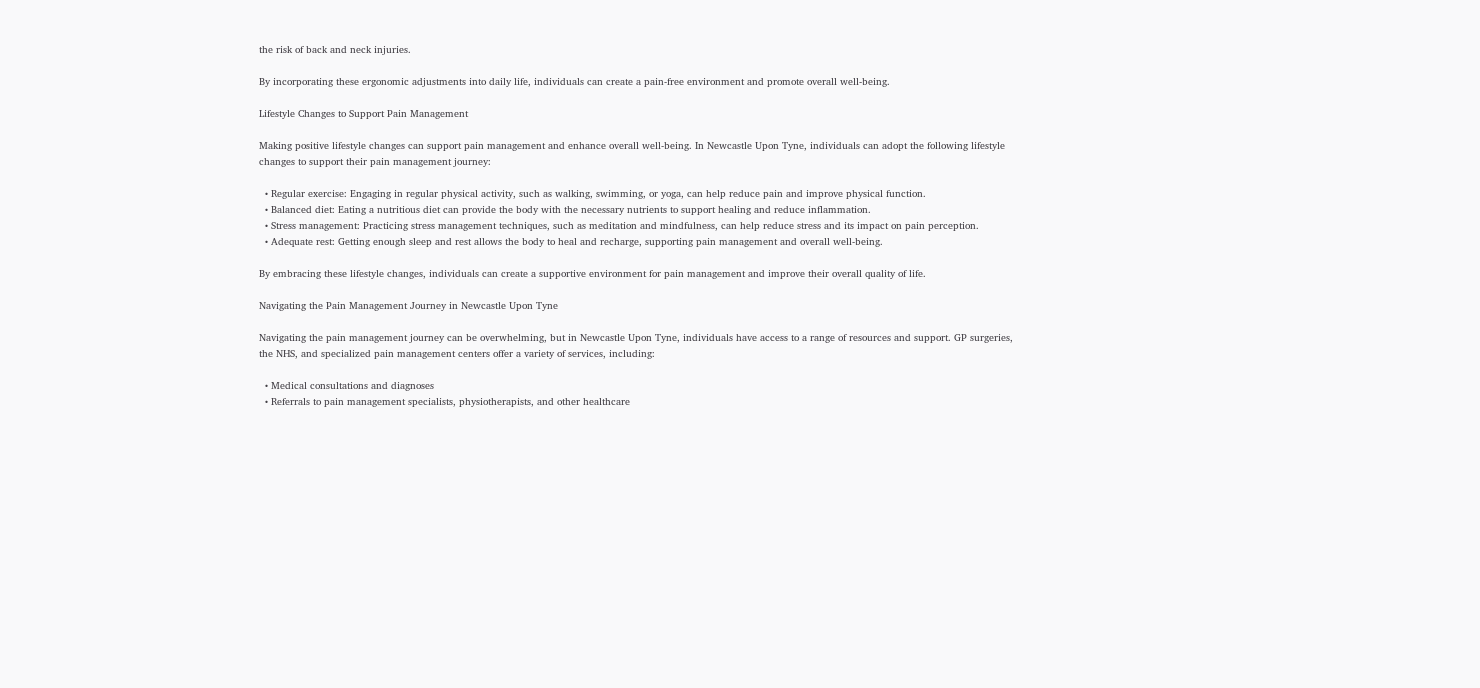the risk of back and neck injuries.

By incorporating these ergonomic adjustments into daily life, individuals can create a pain-free environment and promote overall well-being.

Lifestyle Changes to Support Pain Management

Making positive lifestyle changes can support pain management and enhance overall well-being. In Newcastle Upon Tyne, individuals can adopt the following lifestyle changes to support their pain management journey:

  • Regular exercise: Engaging in regular physical activity, such as walking, swimming, or yoga, can help reduce pain and improve physical function.
  • Balanced diet: Eating a nutritious diet can provide the body with the necessary nutrients to support healing and reduce inflammation.
  • Stress management: Practicing stress management techniques, such as meditation and mindfulness, can help reduce stress and its impact on pain perception.
  • Adequate rest: Getting enough sleep and rest allows the body to heal and recharge, supporting pain management and overall well-being.

By embracing these lifestyle changes, individuals can create a supportive environment for pain management and improve their overall quality of life.

Navigating the Pain Management Journey in Newcastle Upon Tyne

Navigating the pain management journey can be overwhelming, but in Newcastle Upon Tyne, individuals have access to a range of resources and support. GP surgeries, the NHS, and specialized pain management centers offer a variety of services, including:

  • Medical consultations and diagnoses
  • Referrals to pain management specialists, physiotherapists, and other healthcare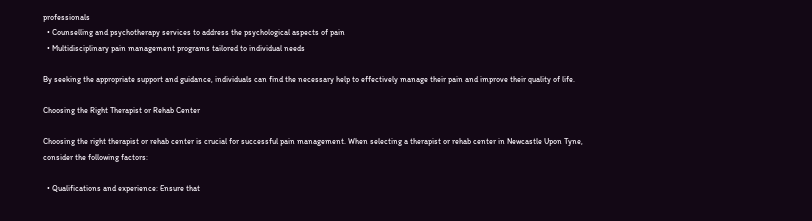professionals
  • Counselling and psychotherapy services to address the psychological aspects of pain
  • Multidisciplinary pain management programs tailored to individual needs

By seeking the appropriate support and guidance, individuals can find the necessary help to effectively manage their pain and improve their quality of life.

Choosing the Right Therapist or Rehab Center

Choosing the right therapist or rehab center is crucial for successful pain management. When selecting a therapist or rehab center in Newcastle Upon Tyne, consider the following factors:

  • Qualifications and experience: Ensure that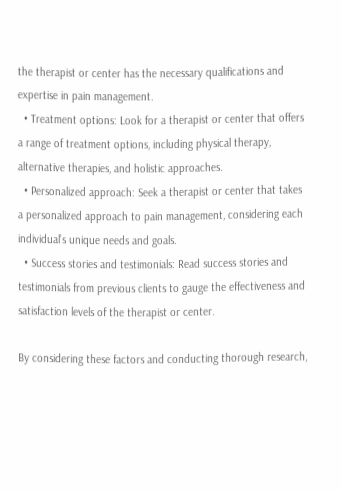the therapist or center has the necessary qualifications and expertise in pain management.
  • Treatment options: Look for a therapist or center that offers a range of treatment options, including physical therapy, alternative therapies, and holistic approaches.
  • Personalized approach: Seek a therapist or center that takes a personalized approach to pain management, considering each individual’s unique needs and goals.
  • Success stories and testimonials: Read success stories and testimonials from previous clients to gauge the effectiveness and satisfaction levels of the therapist or center.

By considering these factors and conducting thorough research,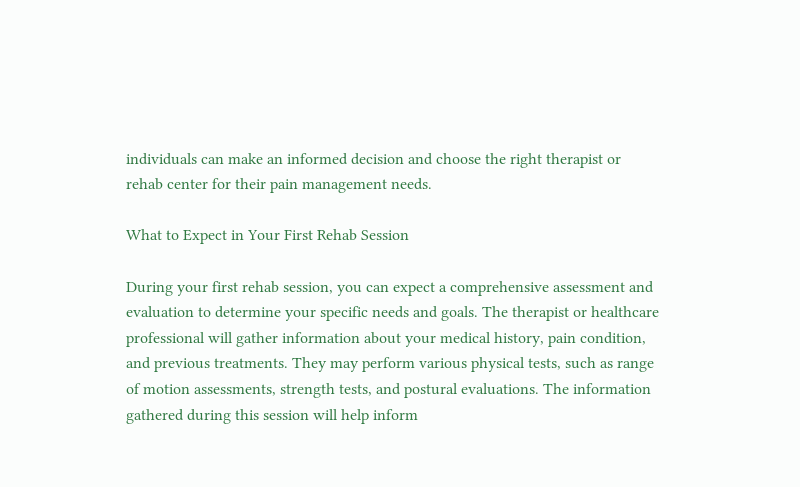individuals can make an informed decision and choose the right therapist or rehab center for their pain management needs.

What to Expect in Your First Rehab Session

During your first rehab session, you can expect a comprehensive assessment and evaluation to determine your specific needs and goals. The therapist or healthcare professional will gather information about your medical history, pain condition, and previous treatments. They may perform various physical tests, such as range of motion assessments, strength tests, and postural evaluations. The information gathered during this session will help inform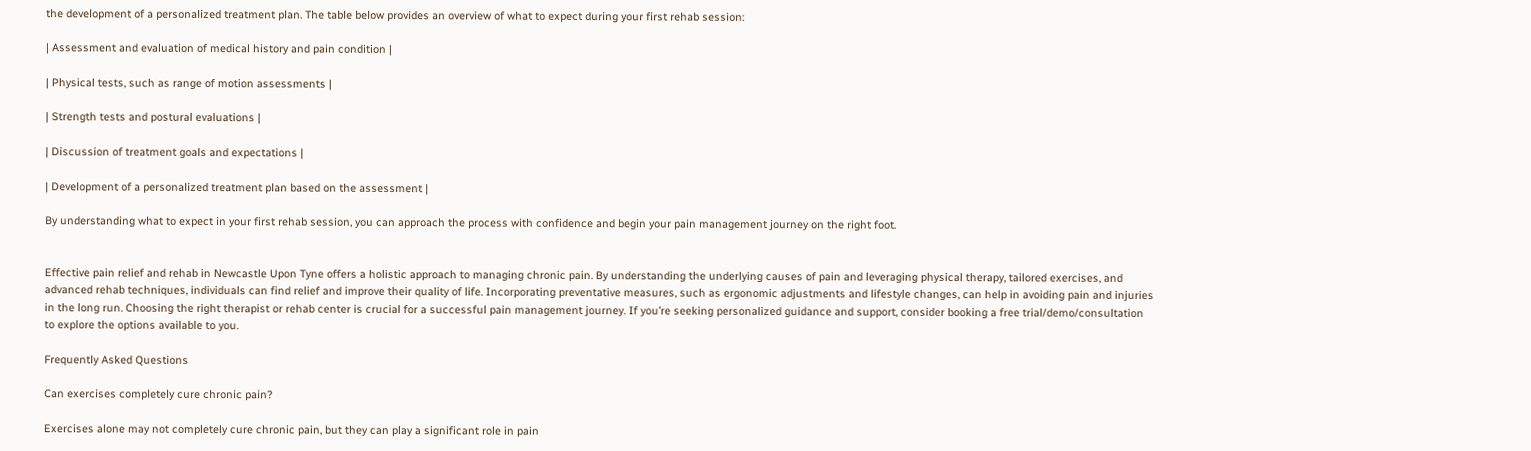the development of a personalized treatment plan. The table below provides an overview of what to expect during your first rehab session:

| Assessment and evaluation of medical history and pain condition |

| Physical tests, such as range of motion assessments |

| Strength tests and postural evaluations |

| Discussion of treatment goals and expectations |

| Development of a personalized treatment plan based on the assessment |

By understanding what to expect in your first rehab session, you can approach the process with confidence and begin your pain management journey on the right foot.


Effective pain relief and rehab in Newcastle Upon Tyne offers a holistic approach to managing chronic pain. By understanding the underlying causes of pain and leveraging physical therapy, tailored exercises, and advanced rehab techniques, individuals can find relief and improve their quality of life. Incorporating preventative measures, such as ergonomic adjustments and lifestyle changes, can help in avoiding pain and injuries in the long run. Choosing the right therapist or rehab center is crucial for a successful pain management journey. If you’re seeking personalized guidance and support, consider booking a free trial/demo/consultation to explore the options available to you.

Frequently Asked Questions

Can exercises completely cure chronic pain?

Exercises alone may not completely cure chronic pain, but they can play a significant role in pain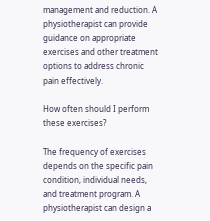management and reduction. A physiotherapist can provide guidance on appropriate exercises and other treatment options to address chronic pain effectively.

How often should I perform these exercises?

The frequency of exercises depends on the specific pain condition, individual needs, and treatment program. A physiotherapist can design a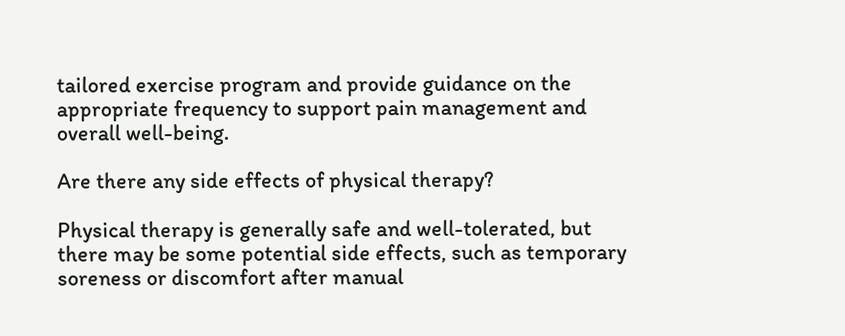tailored exercise program and provide guidance on the appropriate frequency to support pain management and overall well-being.

Are there any side effects of physical therapy?

Physical therapy is generally safe and well-tolerated, but there may be some potential side effects, such as temporary soreness or discomfort after manual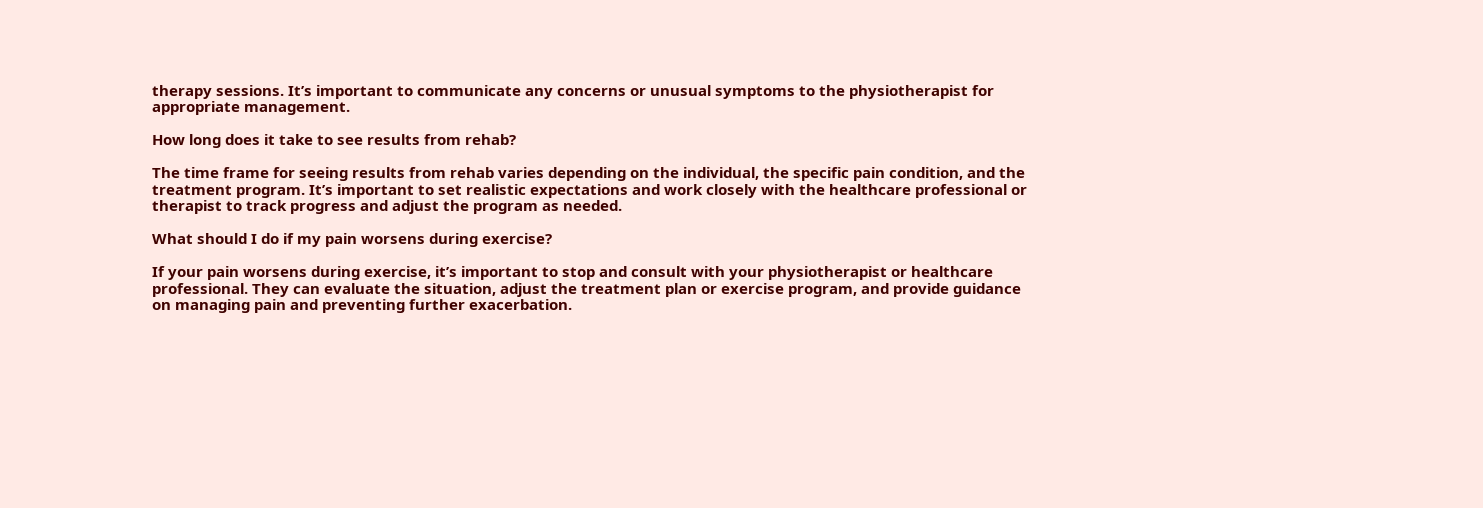therapy sessions. It’s important to communicate any concerns or unusual symptoms to the physiotherapist for appropriate management.

How long does it take to see results from rehab?

The time frame for seeing results from rehab varies depending on the individual, the specific pain condition, and the treatment program. It’s important to set realistic expectations and work closely with the healthcare professional or therapist to track progress and adjust the program as needed.

What should I do if my pain worsens during exercise?

If your pain worsens during exercise, it’s important to stop and consult with your physiotherapist or healthcare professional. They can evaluate the situation, adjust the treatment plan or exercise program, and provide guidance on managing pain and preventing further exacerbation.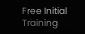Free Initial Training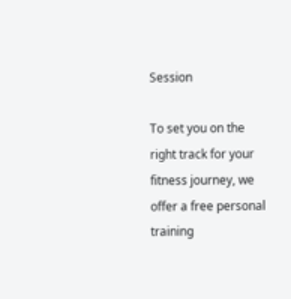Session

To set you on the right track for your fitness journey, we offer a free personal training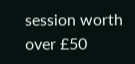session worth over £50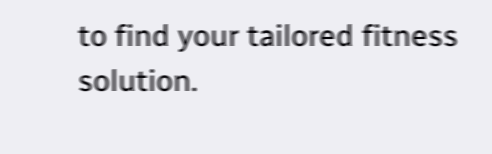to find your tailored fitness solution.